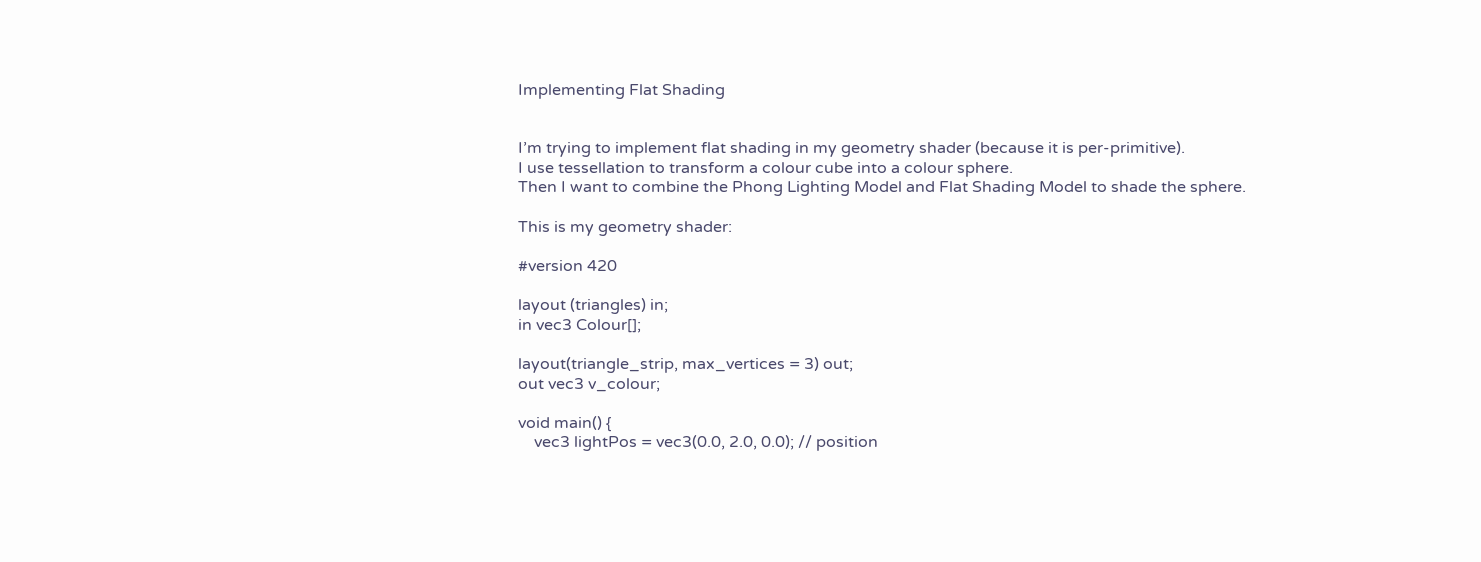Implementing Flat Shading


I’m trying to implement flat shading in my geometry shader (because it is per-primitive).
I use tessellation to transform a colour cube into a colour sphere.
Then I want to combine the Phong Lighting Model and Flat Shading Model to shade the sphere.

This is my geometry shader:

#version 420

layout (triangles) in;
in vec3 Colour[];

layout(triangle_strip, max_vertices = 3) out;
out vec3 v_colour;

void main() {
    vec3 lightPos = vec3(0.0, 2.0, 0.0); // position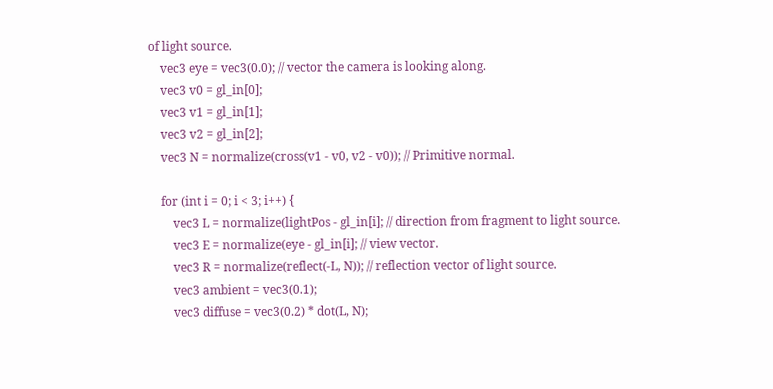of light source.
    vec3 eye = vec3(0.0); // vector the camera is looking along.
    vec3 v0 = gl_in[0];
    vec3 v1 = gl_in[1];
    vec3 v2 = gl_in[2];
    vec3 N = normalize(cross(v1 - v0, v2 - v0)); // Primitive normal.

    for (int i = 0; i < 3; i++) {
        vec3 L = normalize(lightPos - gl_in[i]; // direction from fragment to light source.
        vec3 E = normalize(eye - gl_in[i]; // view vector.
        vec3 R = normalize(reflect(-L, N)); // reflection vector of light source.
        vec3 ambient = vec3(0.1);
        vec3 diffuse = vec3(0.2) * dot(L, N);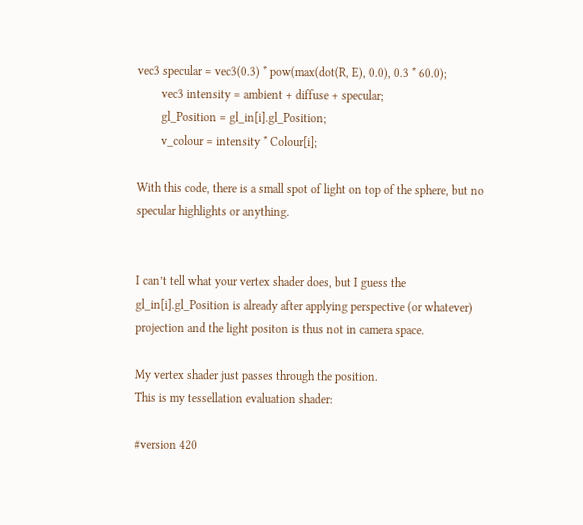vec3 specular = vec3(0.3) * pow(max(dot(R, E), 0.0), 0.3 * 60.0);
        vec3 intensity = ambient + diffuse + specular;
        gl_Position = gl_in[i].gl_Position;
        v_colour = intensity * Colour[i];

With this code, there is a small spot of light on top of the sphere, but no specular highlights or anything.


I can’t tell what your vertex shader does, but I guess the gl_in[i].gl_Position is already after applying perspective (or whatever) projection and the light positon is thus not in camera space.

My vertex shader just passes through the position.
This is my tessellation evaluation shader:

#version 420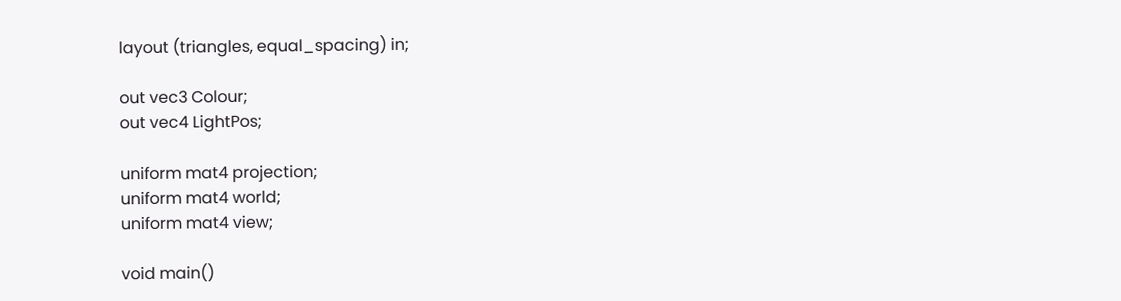layout (triangles, equal_spacing) in;

out vec3 Colour;
out vec4 LightPos;

uniform mat4 projection;
uniform mat4 world;
uniform mat4 view;

void main()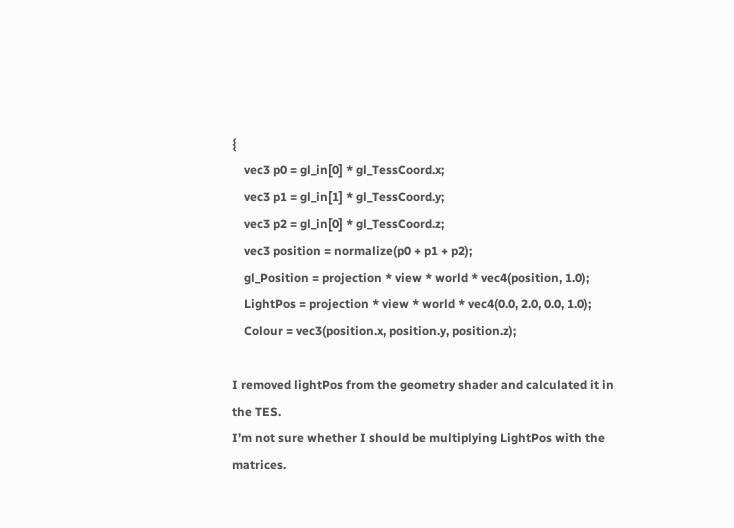{
    vec3 p0 = gl_in[0] * gl_TessCoord.x;
    vec3 p1 = gl_in[1] * gl_TessCoord.y;
    vec3 p2 = gl_in[0] * gl_TessCoord.z;
    vec3 position = normalize(p0 + p1 + p2);
    gl_Position = projection * view * world * vec4(position, 1.0);
    LightPos = projection * view * world * vec4(0.0, 2.0, 0.0, 1.0);
    Colour = vec3(position.x, position.y, position.z);

I removed lightPos from the geometry shader and calculated it in the TES.
I’m not sure whether I should be multiplying LightPos with the matrices.